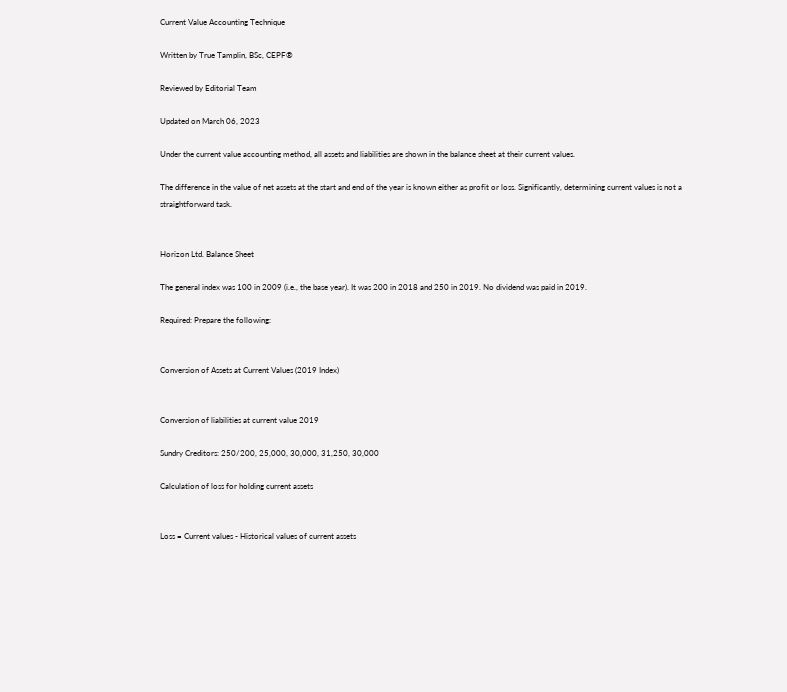Current Value Accounting Technique

Written by True Tamplin, BSc, CEPF®

Reviewed by Editorial Team

Updated on March 06, 2023

Under the current value accounting method, all assets and liabilities are shown in the balance sheet at their current values.

The difference in the value of net assets at the start and end of the year is known either as profit or loss. Significantly, determining current values is not a straightforward task.


Horizon Ltd. Balance Sheet

The general index was 100 in 2009 (i.e., the base year). It was 200 in 2018 and 250 in 2019. No dividend was paid in 2019.

Required: Prepare the following:


Conversion of Assets at Current Values (2019 Index)


Conversion of liabilities at current value 2019

Sundry Creditors: 250/200, 25,000, 30,000, 31,250, 30,000

Calculation of loss for holding current assets


Loss = Current values - Historical values of current assets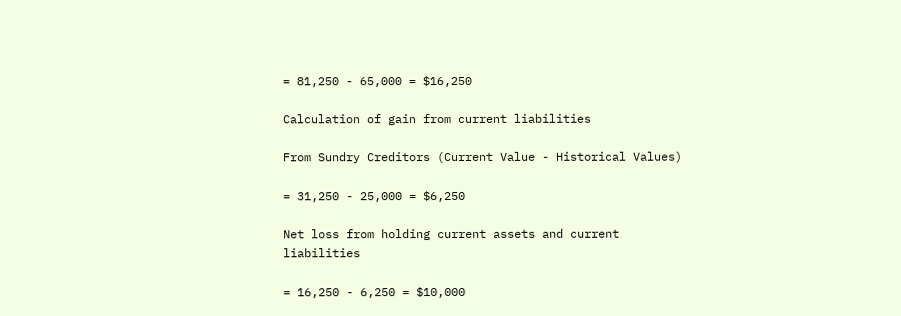= 81,250 - 65,000 = $16,250

Calculation of gain from current liabilities

From Sundry Creditors (Current Value - Historical Values)

= 31,250 - 25,000 = $6,250

Net loss from holding current assets and current liabilities

= 16,250 - 6,250 = $10,000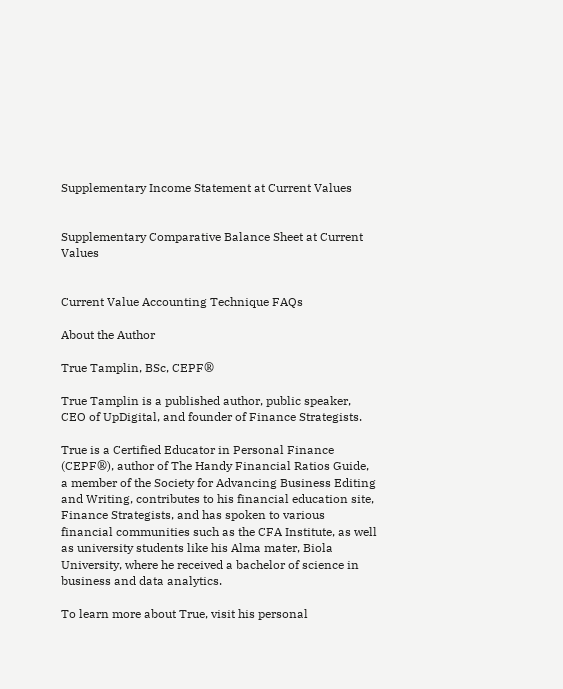Supplementary Income Statement at Current Values


Supplementary Comparative Balance Sheet at Current Values


Current Value Accounting Technique FAQs

About the Author

True Tamplin, BSc, CEPF®

True Tamplin is a published author, public speaker, CEO of UpDigital, and founder of Finance Strategists.

True is a Certified Educator in Personal Finance (CEPF®), author of The Handy Financial Ratios Guide, a member of the Society for Advancing Business Editing and Writing, contributes to his financial education site, Finance Strategists, and has spoken to various financial communities such as the CFA Institute, as well as university students like his Alma mater, Biola University, where he received a bachelor of science in business and data analytics.

To learn more about True, visit his personal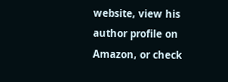website, view his author profile on Amazon, or check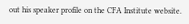out his speaker profile on the CFA Institute website.